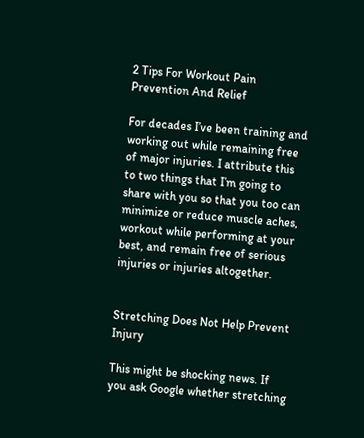2 Tips For Workout Pain Prevention And Relief

For decades I’ve been training and working out while remaining free of major injuries. I attribute this to two things that I’m going to share with you so that you too can minimize or reduce muscle aches, workout while performing at your best, and remain free of serious injuries or injuries altogether.


Stretching Does Not Help Prevent Injury

This might be shocking news. If you ask Google whether stretching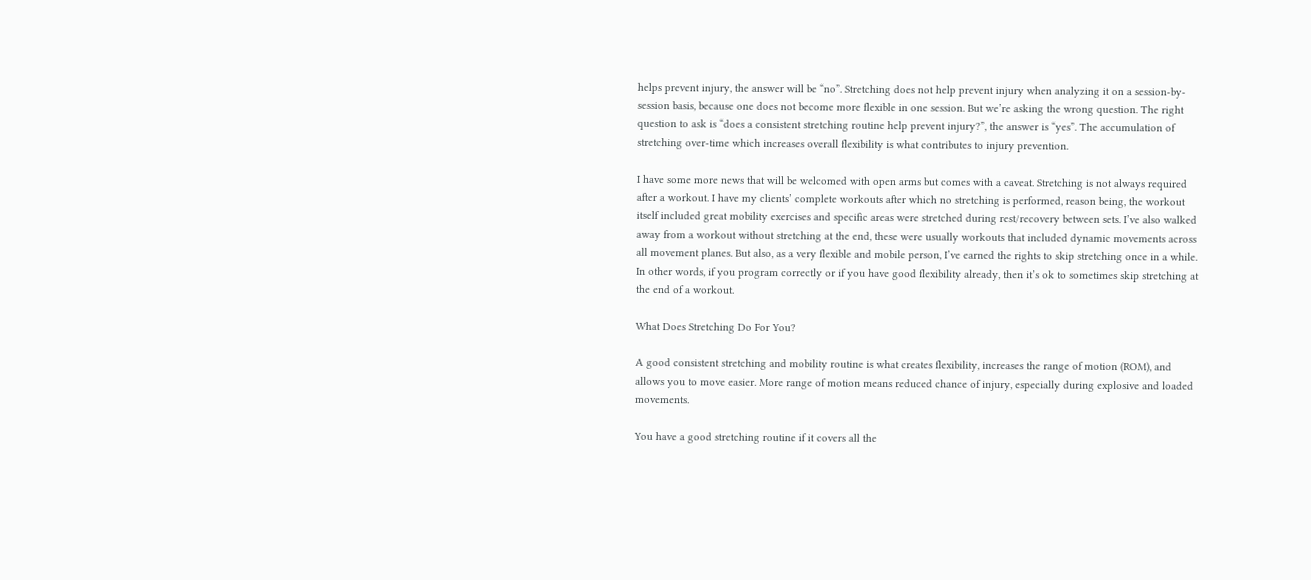helps prevent injury, the answer will be “no”. Stretching does not help prevent injury when analyzing it on a session-by-session basis, because one does not become more flexible in one session. But we’re asking the wrong question. The right question to ask is “does a consistent stretching routine help prevent injury?”, the answer is “yes”. The accumulation of stretching over-time which increases overall flexibility is what contributes to injury prevention.

I have some more news that will be welcomed with open arms but comes with a caveat. Stretching is not always required after a workout. I have my clients’ complete workouts after which no stretching is performed, reason being, the workout itself included great mobility exercises and specific areas were stretched during rest/recovery between sets. I’ve also walked away from a workout without stretching at the end, these were usually workouts that included dynamic movements across all movement planes. But also, as a very flexible and mobile person, I’ve earned the rights to skip stretching once in a while. In other words, if you program correctly or if you have good flexibility already, then it’s ok to sometimes skip stretching at the end of a workout.

What Does Stretching Do For You?

A good consistent stretching and mobility routine is what creates flexibility, increases the range of motion (ROM), and allows you to move easier. More range of motion means reduced chance of injury, especially during explosive and loaded movements.

You have a good stretching routine if it covers all the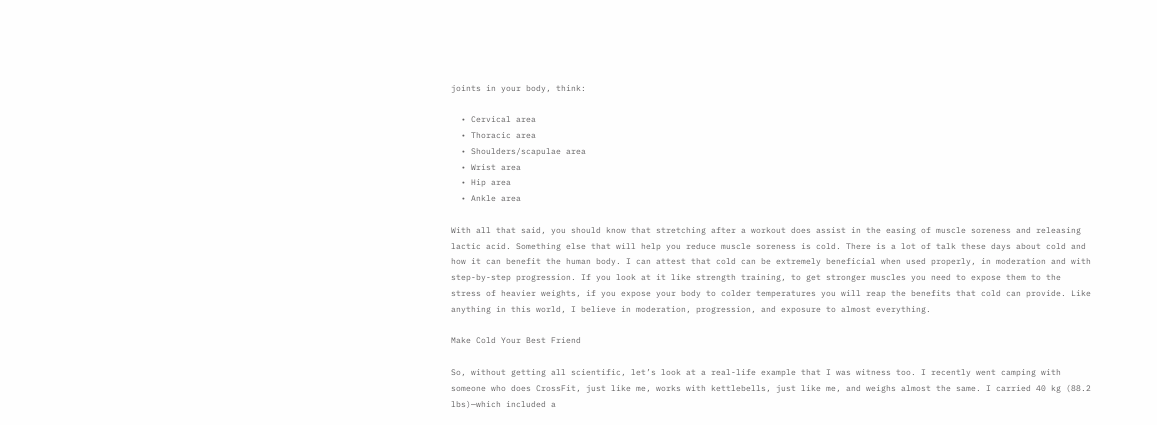joints in your body, think:

  • Cervical area
  • Thoracic area
  • Shoulders/scapulae area
  • Wrist area
  • Hip area
  • Ankle area

With all that said, you should know that stretching after a workout does assist in the easing of muscle soreness and releasing lactic acid. Something else that will help you reduce muscle soreness is cold. There is a lot of talk these days about cold and how it can benefit the human body. I can attest that cold can be extremely beneficial when used properly, in moderation and with step-by-step progression. If you look at it like strength training, to get stronger muscles you need to expose them to the stress of heavier weights, if you expose your body to colder temperatures you will reap the benefits that cold can provide. Like anything in this world, I believe in moderation, progression, and exposure to almost everything.

Make Cold Your Best Friend

So, without getting all scientific, let’s look at a real-life example that I was witness too. I recently went camping with someone who does CrossFit, just like me, works with kettlebells, just like me, and weighs almost the same. I carried 40 kg (88.2 lbs)—which included a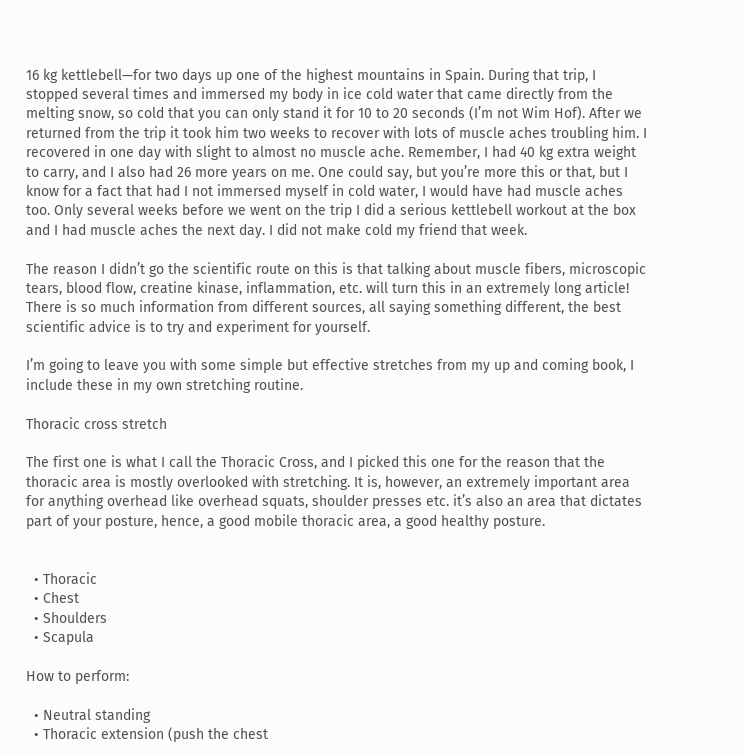16 kg kettlebell—for two days up one of the highest mountains in Spain. During that trip, I stopped several times and immersed my body in ice cold water that came directly from the melting snow, so cold that you can only stand it for 10 to 20 seconds (I’m not Wim Hof). After we returned from the trip it took him two weeks to recover with lots of muscle aches troubling him. I recovered in one day with slight to almost no muscle ache. Remember, I had 40 kg extra weight to carry, and I also had 26 more years on me. One could say, but you’re more this or that, but I know for a fact that had I not immersed myself in cold water, I would have had muscle aches too. Only several weeks before we went on the trip I did a serious kettlebell workout at the box and I had muscle aches the next day. I did not make cold my friend that week.

The reason I didn’t go the scientific route on this is that talking about muscle fibers, microscopic tears, blood flow, creatine kinase, inflammation, etc. will turn this in an extremely long article! There is so much information from different sources, all saying something different, the best scientific advice is to try and experiment for yourself.

I’m going to leave you with some simple but effective stretches from my up and coming book, I include these in my own stretching routine.

Thoracic cross stretch

The first one is what I call the Thoracic Cross, and I picked this one for the reason that the thoracic area is mostly overlooked with stretching. It is, however, an extremely important area for anything overhead like overhead squats, shoulder presses etc. it’s also an area that dictates part of your posture, hence, a good mobile thoracic area, a good healthy posture.


  • Thoracic
  • Chest
  • Shoulders
  • Scapula

How to perform:

  • Neutral standing
  • Thoracic extension (push the chest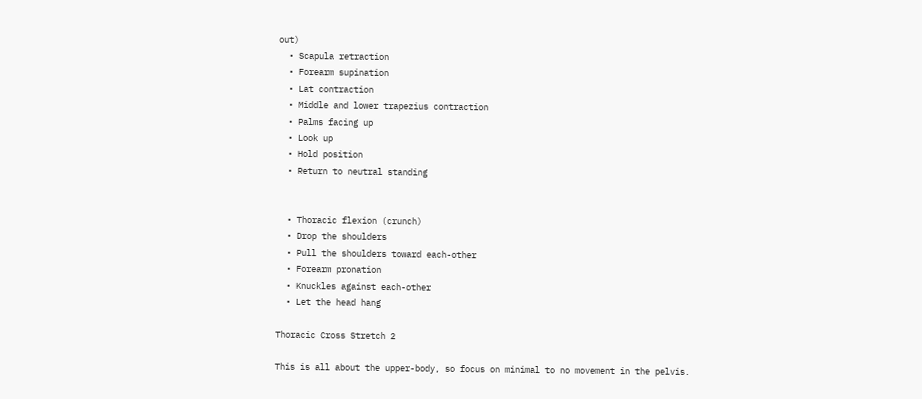out)
  • Scapula retraction
  • Forearm supination
  • Lat contraction
  • Middle and lower trapezius contraction
  • Palms facing up
  • Look up
  • Hold position
  • Return to neutral standing


  • Thoracic flexion (crunch)
  • Drop the shoulders
  • Pull the shoulders toward each-other
  • Forearm pronation
  • Knuckles against each-other
  • Let the head hang

Thoracic Cross Stretch 2

This is all about the upper-body, so focus on minimal to no movement in the pelvis.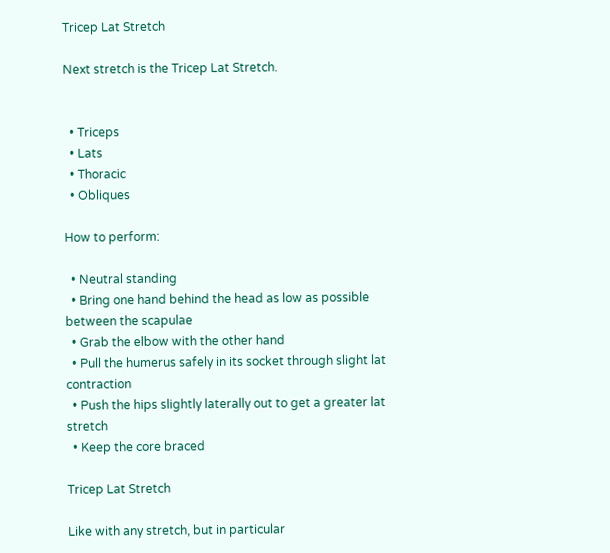Tricep Lat Stretch

Next stretch is the Tricep Lat Stretch.


  • Triceps
  • Lats
  • Thoracic
  • Obliques

How to perform:

  • Neutral standing
  • Bring one hand behind the head as low as possible between the scapulae
  • Grab the elbow with the other hand
  • Pull the humerus safely in its socket through slight lat contraction
  • Push the hips slightly laterally out to get a greater lat stretch
  • Keep the core braced

Tricep Lat Stretch

Like with any stretch, but in particular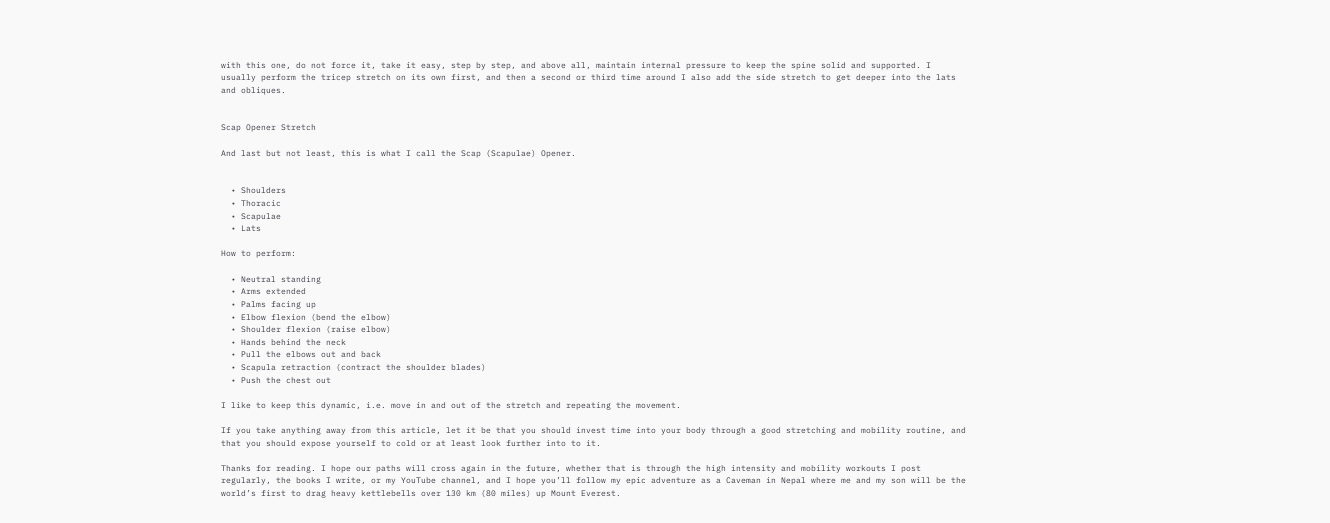with this one, do not force it, take it easy, step by step, and above all, maintain internal pressure to keep the spine solid and supported. I usually perform the tricep stretch on its own first, and then a second or third time around I also add the side stretch to get deeper into the lats and obliques.


Scap Opener Stretch

And last but not least, this is what I call the Scap (Scapulae) Opener.


  • Shoulders
  • Thoracic
  • Scapulae
  • Lats

How to perform:

  • Neutral standing
  • Arms extended
  • Palms facing up
  • Elbow flexion (bend the elbow)
  • Shoulder flexion (raise elbow)
  • Hands behind the neck
  • Pull the elbows out and back
  • Scapula retraction (contract the shoulder blades)
  • Push the chest out

I like to keep this dynamic, i.e. move in and out of the stretch and repeating the movement.

If you take anything away from this article, let it be that you should invest time into your body through a good stretching and mobility routine, and that you should expose yourself to cold or at least look further into to it.

Thanks for reading. I hope our paths will cross again in the future, whether that is through the high intensity and mobility workouts I post regularly, the books I write, or my YouTube channel, and I hope you’ll follow my epic adventure as a Caveman in Nepal where me and my son will be the world’s first to drag heavy kettlebells over 130 km (80 miles) up Mount Everest.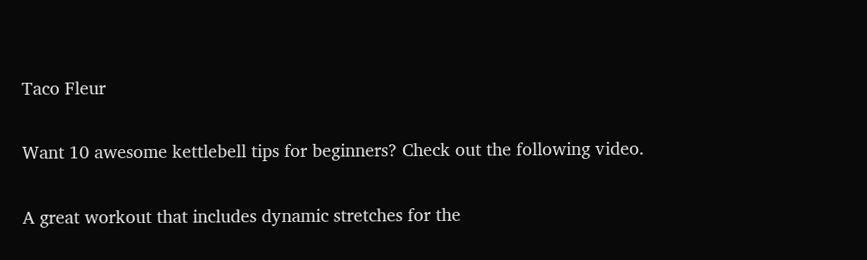Taco Fleur

Want 10 awesome kettlebell tips for beginners? Check out the following video.

A great workout that includes dynamic stretches for the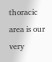thoracic area is our very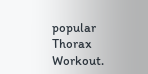popular Thorax Workout.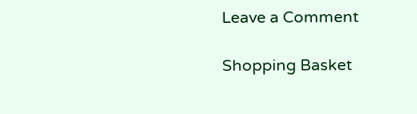Leave a Comment

Shopping Basket